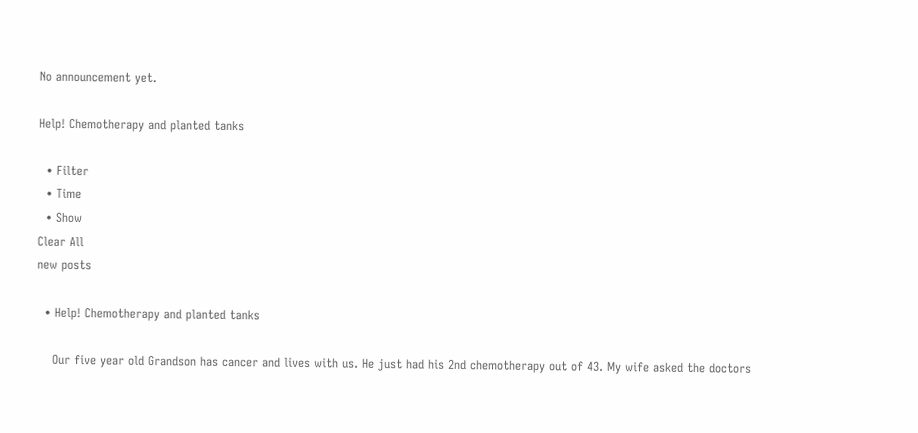No announcement yet.

Help! Chemotherapy and planted tanks

  • Filter
  • Time
  • Show
Clear All
new posts

  • Help! Chemotherapy and planted tanks

    Our five year old Grandson has cancer and lives with us. He just had his 2nd chemotherapy out of 43. My wife asked the doctors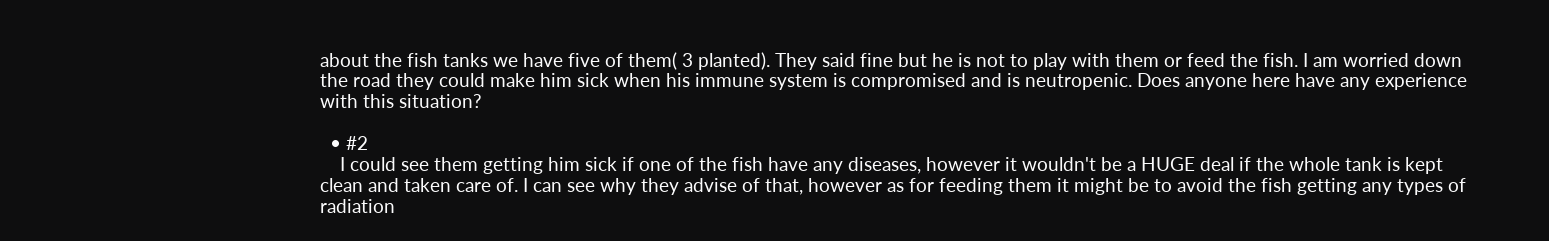about the fish tanks we have five of them( 3 planted). They said fine but he is not to play with them or feed the fish. I am worried down the road they could make him sick when his immune system is compromised and is neutropenic. Does anyone here have any experience with this situation?

  • #2
    I could see them getting him sick if one of the fish have any diseases, however it wouldn't be a HUGE deal if the whole tank is kept clean and taken care of. I can see why they advise of that, however as for feeding them it might be to avoid the fish getting any types of radiation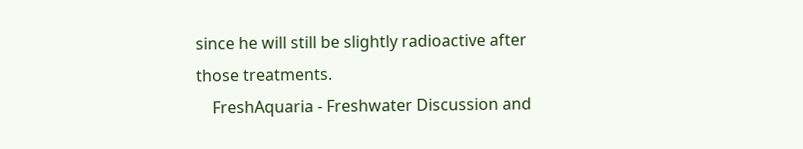since he will still be slightly radioactive after those treatments.
    FreshAquaria - Freshwater Discussion and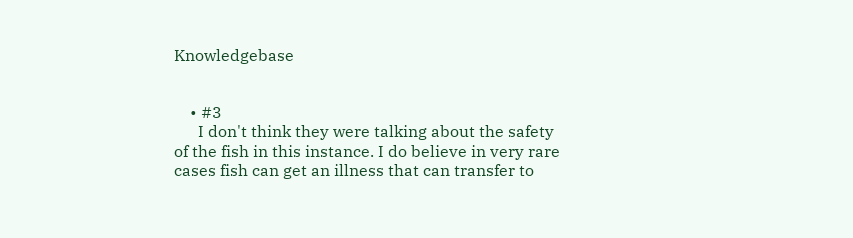Knowledgebase


    • #3
      I don't think they were talking about the safety of the fish in this instance. I do believe in very rare cases fish can get an illness that can transfer to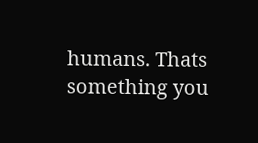humans. Thats something you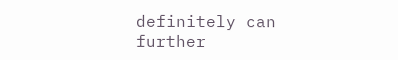definitely can further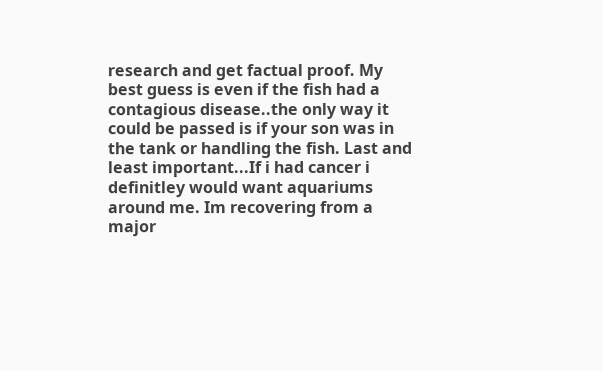research and get factual proof. My best guess is even if the fish had a contagious disease..the only way it could be passed is if your son was in the tank or handling the fish. Last and least important...If i had cancer i definitley would want aquariums around me. Im recovering from a major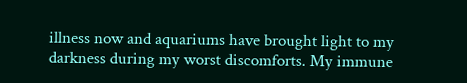illness now and aquariums have brought light to my darkness during my worst discomforts. My immune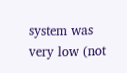system was very low (not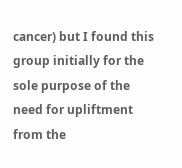cancer) but I found this group initially for the sole purpose of the need for upliftment from the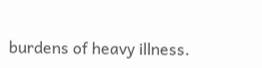burdens of heavy illness.